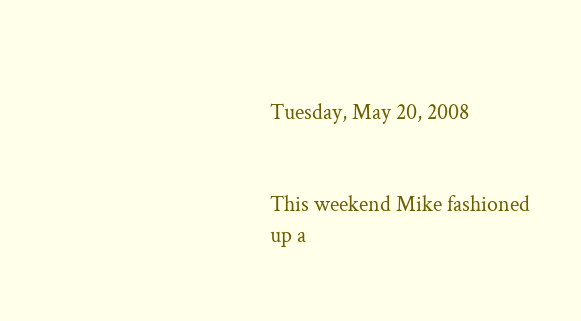Tuesday, May 20, 2008


This weekend Mike fashioned up a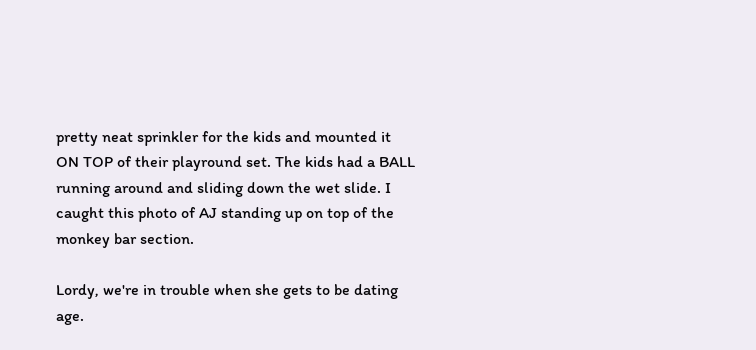pretty neat sprinkler for the kids and mounted it ON TOP of their playround set. The kids had a BALL running around and sliding down the wet slide. I caught this photo of AJ standing up on top of the monkey bar section.

Lordy, we're in trouble when she gets to be dating age.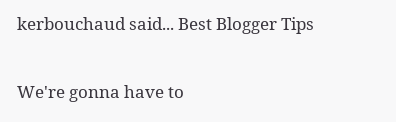kerbouchaud said... Best Blogger Tips

We're gonna have to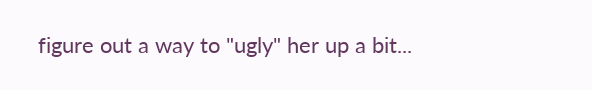figure out a way to "ugly" her up a bit...